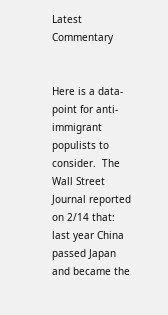Latest Commentary


Here is a data-point for anti-immigrant populists to consider.  The Wall Street Journal reported on 2/14 that: last year China passed Japan and became the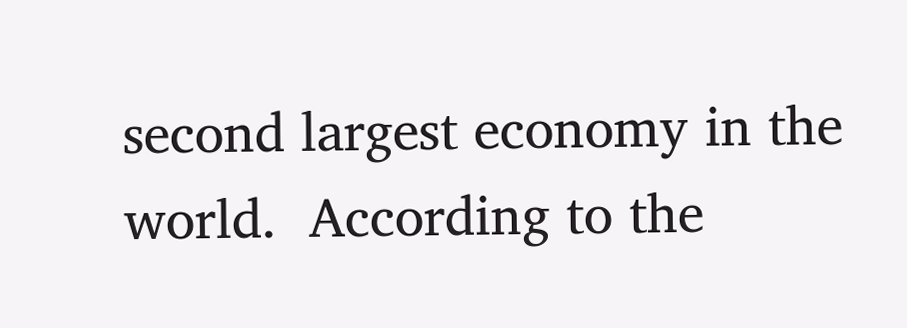second largest economy in the world.  According to the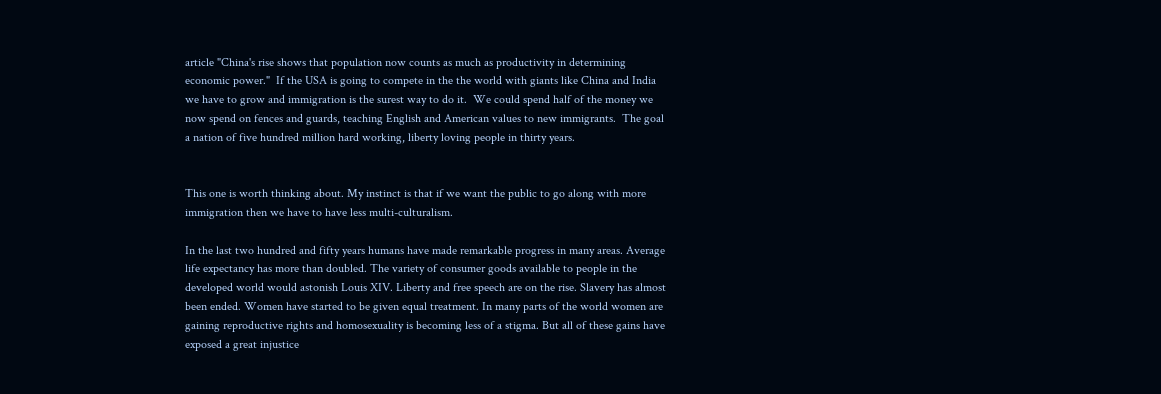article "China's rise shows that population now counts as much as productivity in determining economic power."  If the USA is going to compete in the the world with giants like China and India we have to grow and immigration is the surest way to do it.  We could spend half of the money we now spend on fences and guards, teaching English and American values to new immigrants.  The goal a nation of five hundred million hard working, liberty loving people in thirty years.


This one is worth thinking about. My instinct is that if we want the public to go along with more immigration then we have to have less multi-culturalism.

In the last two hundred and fifty years humans have made remarkable progress in many areas. Average life expectancy has more than doubled. The variety of consumer goods available to people in the developed world would astonish Louis XIV. Liberty and free speech are on the rise. Slavery has almost been ended. Women have started to be given equal treatment. In many parts of the world women are gaining reproductive rights and homosexuality is becoming less of a stigma. But all of these gains have exposed a great injustice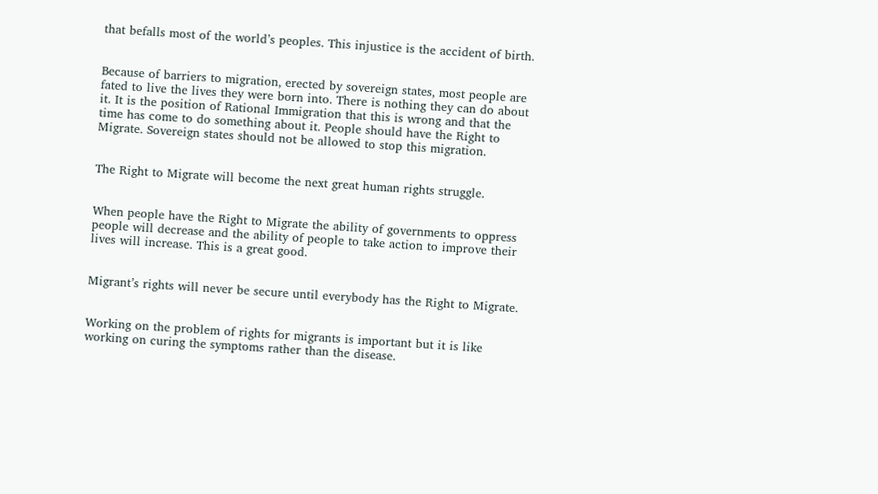that befalls most of the world’s peoples. This injustice is the accident of birth.


Because of barriers to migration, erected by sovereign states, most people are fated to live the lives they were born into. There is nothing they can do about it. It is the position of Rational Immigration that this is wrong and that the time has come to do something about it. People should have the Right to Migrate. Sovereign states should not be allowed to stop this migration.


The Right to Migrate will become the next great human rights struggle.


When people have the Right to Migrate the ability of governments to oppress people will decrease and the ability of people to take action to improve their lives will increase. This is a great good.


Migrant’s rights will never be secure until everybody has the Right to Migrate.


Working on the problem of rights for migrants is important but it is like working on curing the symptoms rather than the disease.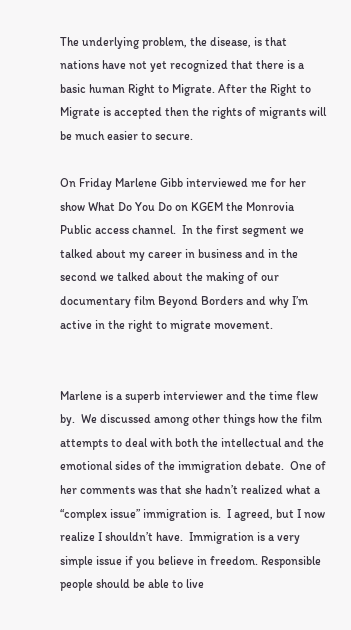The underlying problem, the disease, is that nations have not yet recognized that there is a basic human Right to Migrate. After the Right to Migrate is accepted then the rights of migrants will be much easier to secure.

On Friday Marlene Gibb interviewed me for her show What Do You Do on KGEM the Monrovia Public access channel.  In the first segment we talked about my career in business and in the second we talked about the making of our documentary film Beyond Borders and why I’m active in the right to migrate movement.


Marlene is a superb interviewer and the time flew by.  We discussed among other things how the film attempts to deal with both the intellectual and the emotional sides of the immigration debate.  One of her comments was that she hadn’t realized what a “complex issue” immigration is.  I agreed, but I now realize I shouldn’t have.  Immigration is a very simple issue if you believe in freedom. Responsible people should be able to live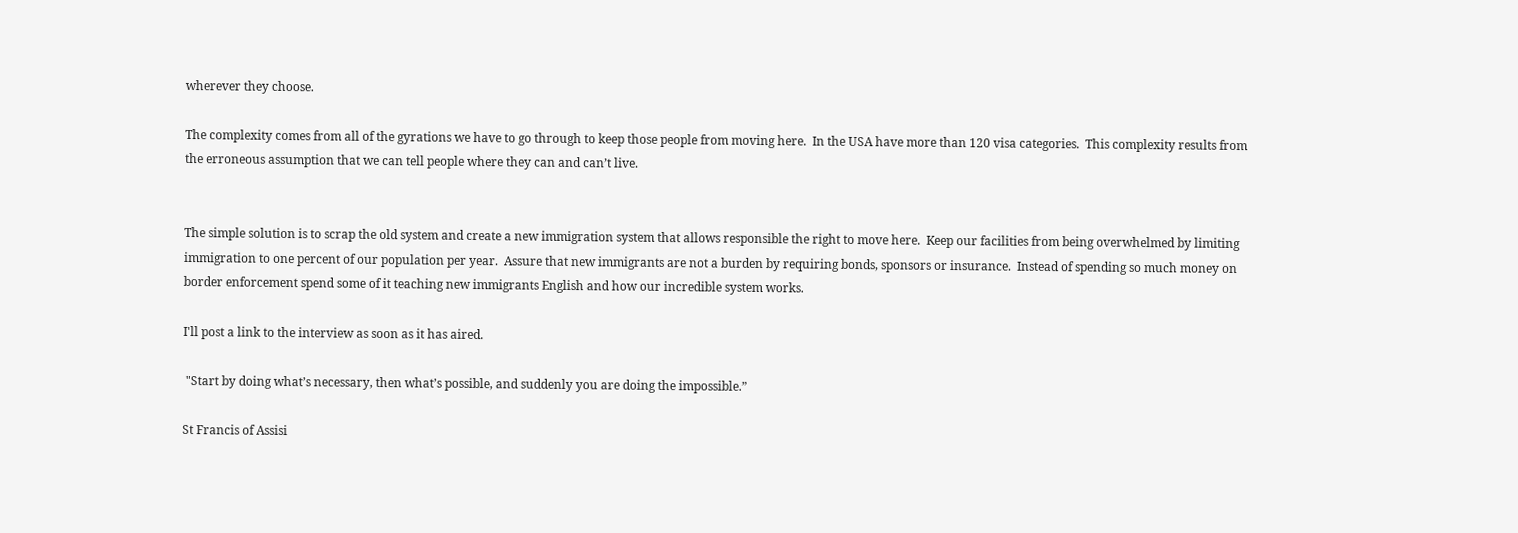wherever they choose.

The complexity comes from all of the gyrations we have to go through to keep those people from moving here.  In the USA have more than 120 visa categories.  This complexity results from the erroneous assumption that we can tell people where they can and can’t live.


The simple solution is to scrap the old system and create a new immigration system that allows responsible the right to move here.  Keep our facilities from being overwhelmed by limiting immigration to one percent of our population per year.  Assure that new immigrants are not a burden by requiring bonds, sponsors or insurance.  Instead of spending so much money on border enforcement spend some of it teaching new immigrants English and how our incredible system works.

I'll post a link to the interview as soon as it has aired.

 "Start by doing what’s necessary, then what’s possible, and suddenly you are doing the impossible.”

St Francis of Assisi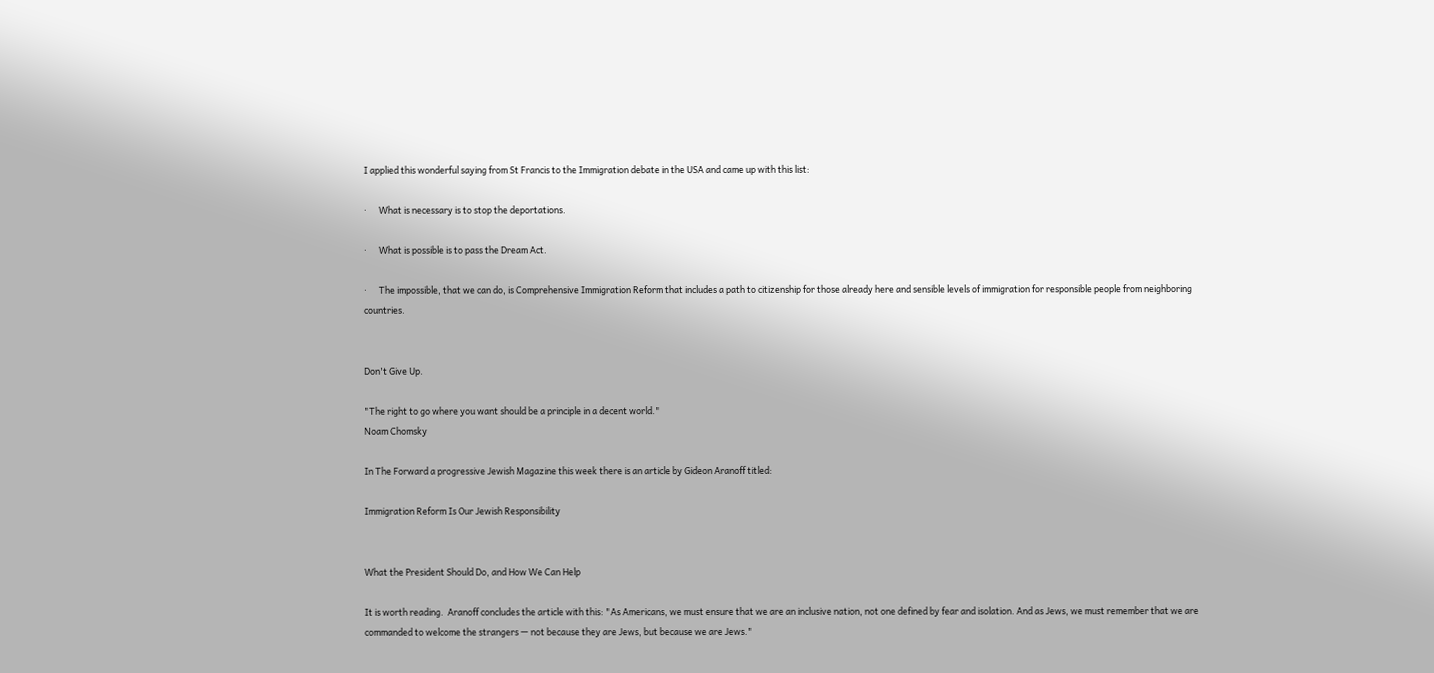I applied this wonderful saying from St Francis to the Immigration debate in the USA and came up with this list:

·      What is necessary is to stop the deportations.

·      What is possible is to pass the Dream Act.

·      The impossible, that we can do, is Comprehensive Immigration Reform that includes a path to citizenship for those already here and sensible levels of immigration for responsible people from neighboring countries.


Don't Give Up.

"The right to go where you want should be a principle in a decent world."
Noam Chomsky

In The Forward a progressive Jewish Magazine this week there is an article by Gideon Aranoff titled:

Immigration Reform Is Our Jewish Responsibility


What the President Should Do, and How We Can Help

It is worth reading.  Aranoff concludes the article with this: "As Americans, we must ensure that we are an inclusive nation, not one defined by fear and isolation. And as Jews, we must remember that we are commanded to welcome the strangers — not because they are Jews, but because we are Jews."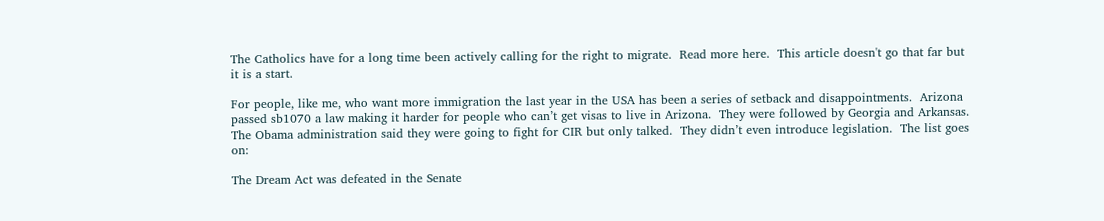The Catholics have for a long time been actively calling for the right to migrate.  Read more here.  This article doesn't go that far but it is a start.

For people, like me, who want more immigration the last year in the USA has been a series of setback and disappointments.  Arizona passed sb1070 a law making it harder for people who can’t get visas to live in Arizona.  They were followed by Georgia and Arkansas.  The Obama administration said they were going to fight for CIR but only talked.  They didn’t even introduce legislation.  The list goes on:

The Dream Act was defeated in the Senate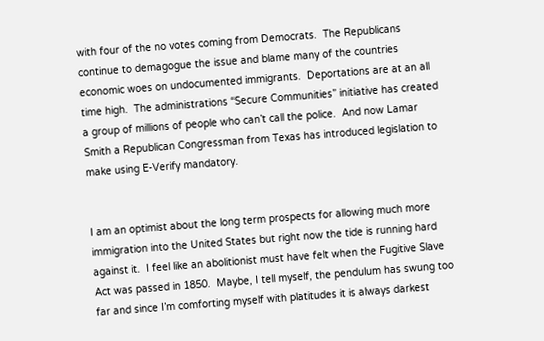with four of the no votes coming from Democrats.  The Republicans continue to demagogue the issue and blame many of the countries economic woes on undocumented immigrants.  Deportations are at an all time high.  The administrations “Secure Communities” initiative has created a group of millions of people who can’t call the police.  And now Lamar Smith a Republican Congressman from Texas has introduced legislation to make using E-Verify mandatory.


I am an optimist about the long term prospects for allowing much more immigration into the United States but right now the tide is running hard against it.  I feel like an abolitionist must have felt when the Fugitive Slave Act was passed in 1850.  Maybe, I tell myself, the pendulum has swung too far and since I’m comforting myself with platitudes it is always darkest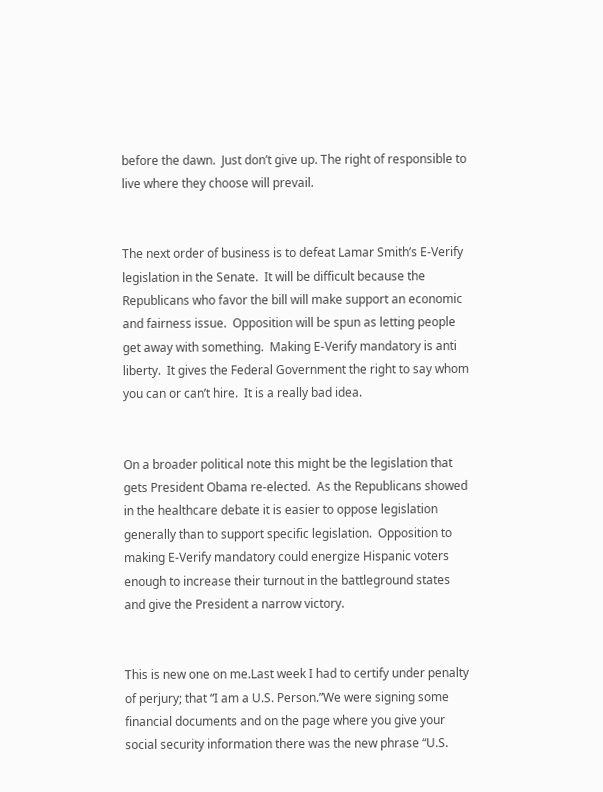before the dawn.  Just don’t give up. The right of responsible to live where they choose will prevail.


The next order of business is to defeat Lamar Smith’s E-Verify legislation in the Senate.  It will be difficult because the Republicans who favor the bill will make support an economic and fairness issue.  Opposition will be spun as letting people get away with something.  Making E-Verify mandatory is anti liberty.  It gives the Federal Government the right to say whom you can or can’t hire.  It is a really bad idea.


On a broader political note this might be the legislation that gets President Obama re-elected.  As the Republicans showed in the healthcare debate it is easier to oppose legislation generally than to support specific legislation.  Opposition to making E-Verify mandatory could energize Hispanic voters enough to increase their turnout in the battleground states and give the President a narrow victory.


This is new one on me.Last week I had to certify under penalty of perjury; that “I am a U.S. Person.”We were signing some financial documents and on the page where you give your social security information there was the new phrase “U.S.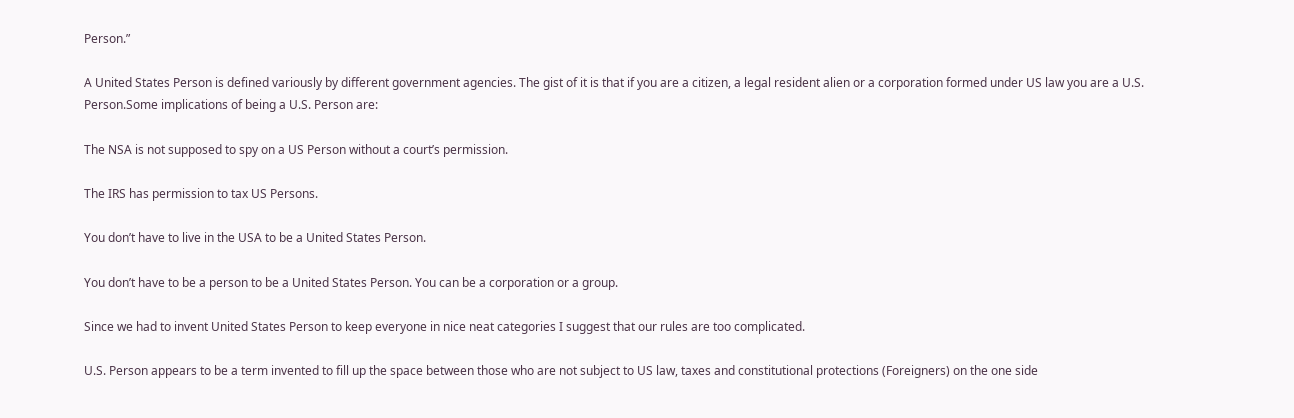Person.”

A United States Person is defined variously by different government agencies. The gist of it is that if you are a citizen, a legal resident alien or a corporation formed under US law you are a U.S. Person.Some implications of being a U.S. Person are:

The NSA is not supposed to spy on a US Person without a court’s permission.

The IRS has permission to tax US Persons.

You don’t have to live in the USA to be a United States Person.

You don’t have to be a person to be a United States Person. You can be a corporation or a group.

Since we had to invent United States Person to keep everyone in nice neat categories I suggest that our rules are too complicated.

U.S. Person appears to be a term invented to fill up the space between those who are not subject to US law, taxes and constitutional protections (Foreigners) on the one side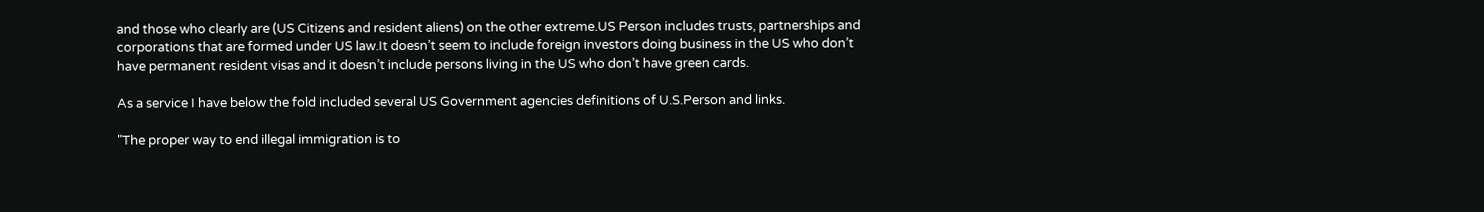and those who clearly are (US Citizens and resident aliens) on the other extreme.US Person includes trusts, partnerships and corporations that are formed under US law.It doesn’t seem to include foreign investors doing business in the US who don’t have permanent resident visas and it doesn’t include persons living in the US who don’t have green cards.

As a service I have below the fold included several US Government agencies definitions of U.S.Person and links.

"The proper way to end illegal immigration is to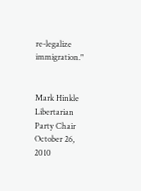re-legalize immigration."


Mark Hinkle
Libertarian Party Chair
October 26, 2010